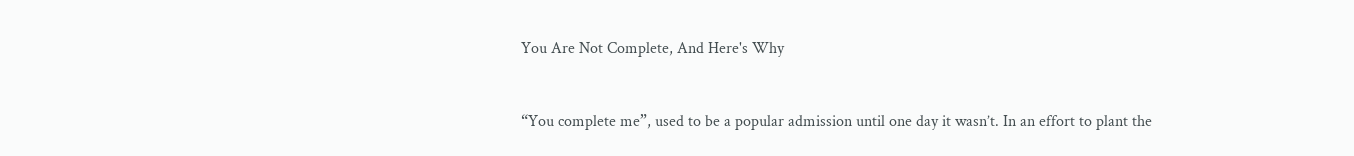You Are Not Complete, And Here's Why


“You complete me”, used to be a popular admission until one day it wasn’t. In an effort to plant the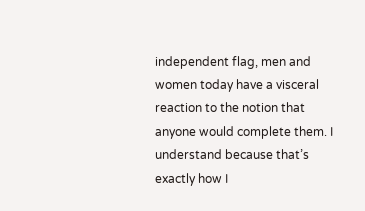independent flag, men and women today have a visceral reaction to the notion that anyone would complete them. I understand because that’s exactly how I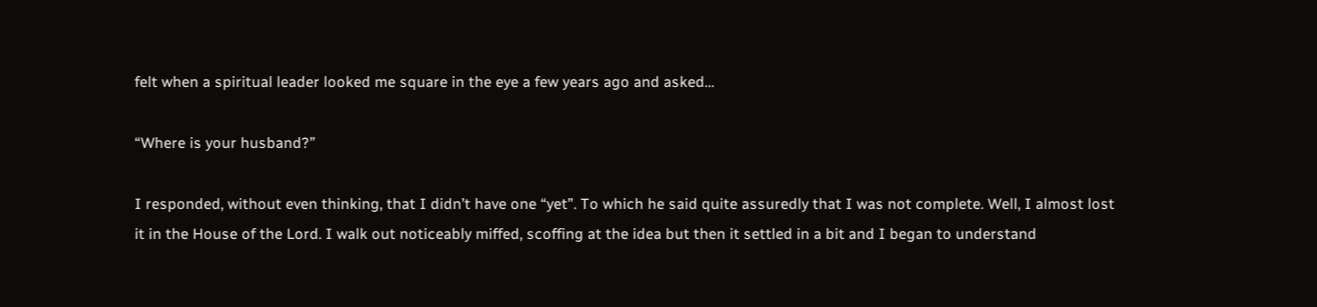felt when a spiritual leader looked me square in the eye a few years ago and asked…

“Where is your husband?”

I responded, without even thinking, that I didn’t have one “yet”. To which he said quite assuredly that I was not complete. Well, I almost lost it in the House of the Lord. I walk out noticeably miffed, scoffing at the idea but then it settled in a bit and I began to understand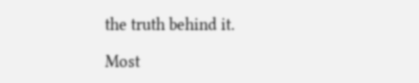the truth behind it.

Most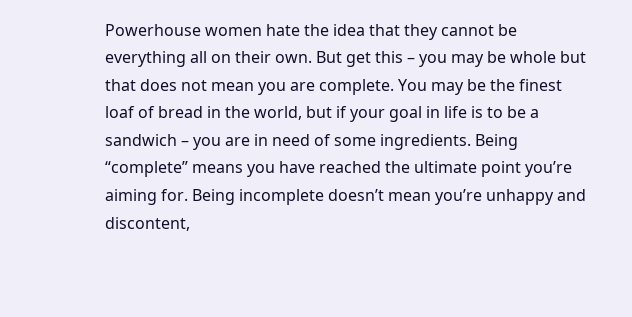Powerhouse women hate the idea that they cannot be everything all on their own. But get this – you may be whole but that does not mean you are complete. You may be the finest loaf of bread in the world, but if your goal in life is to be a sandwich – you are in need of some ingredients. Being “complete” means you have reached the ultimate point you’re aiming for. Being incomplete doesn’t mean you’re unhappy and discontent,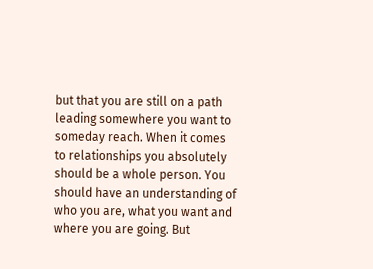but that you are still on a path leading somewhere you want to someday reach. When it comes to relationships you absolutely should be a whole person. You should have an understanding of who you are, what you want and where you are going. But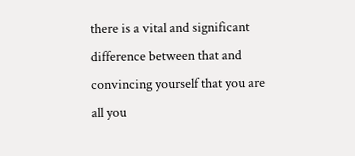there is a vital and significant difference between that and convincing yourself that you are all you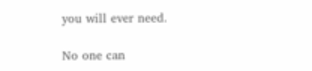you will ever need.

No one can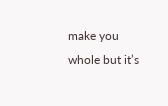make you whole but it’s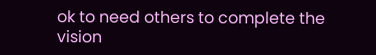ok to need others to complete the vision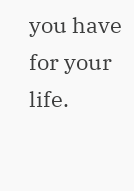you have for your life.